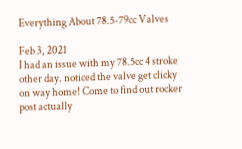Everything About 78.5-79cc Valves

Feb 3, 2021
I had an issue with my 78.5cc 4 stroke other day. noticed the valve get clicky on way home! Come to find out rocker post actually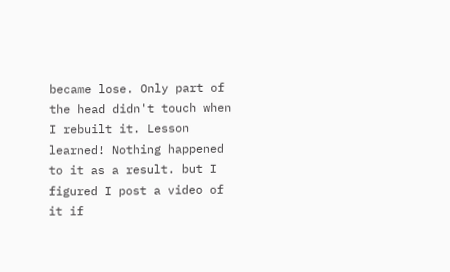became lose. Only part of the head didn't touch when I rebuilt it. Lesson learned! Nothing happened to it as a result. but I figured I post a video of it if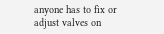anyone has to fix or adjust valves on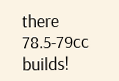there 78.5-79cc builds!